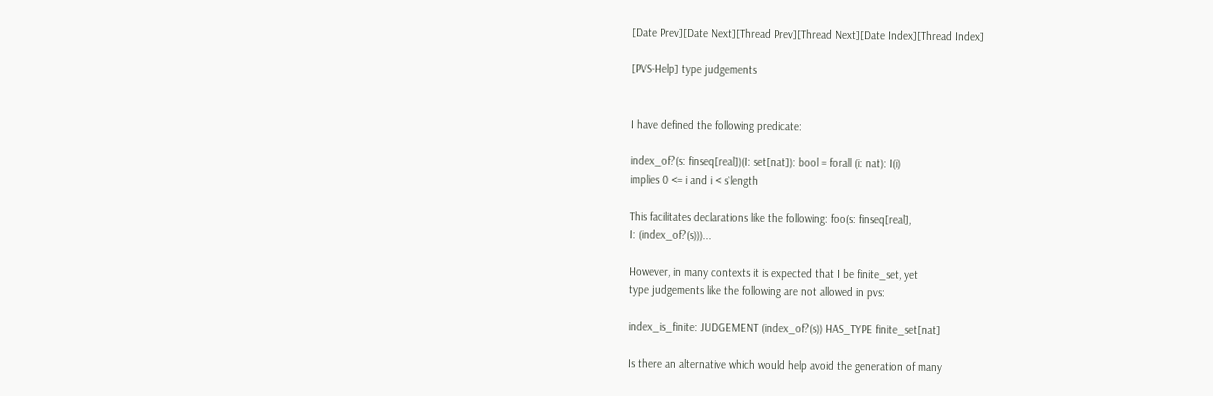[Date Prev][Date Next][Thread Prev][Thread Next][Date Index][Thread Index]

[PVS-Help] type judgements


I have defined the following predicate:

index_of?(s: finseq[real])(I: set[nat]): bool = forall (i: nat): I(i)
implies 0 <= i and i < s`length

This facilitates declarations like the following: foo(s: finseq[real],
I: (index_of?(s)))...

However, in many contexts it is expected that I be finite_set, yet
type judgements like the following are not allowed in pvs:

index_is_finite: JUDGEMENT (index_of?(s)) HAS_TYPE finite_set[nat]

Is there an alternative which would help avoid the generation of many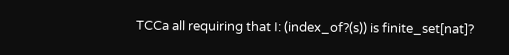TCCa all requiring that I: (index_of?(s)) is finite_set[nat]?